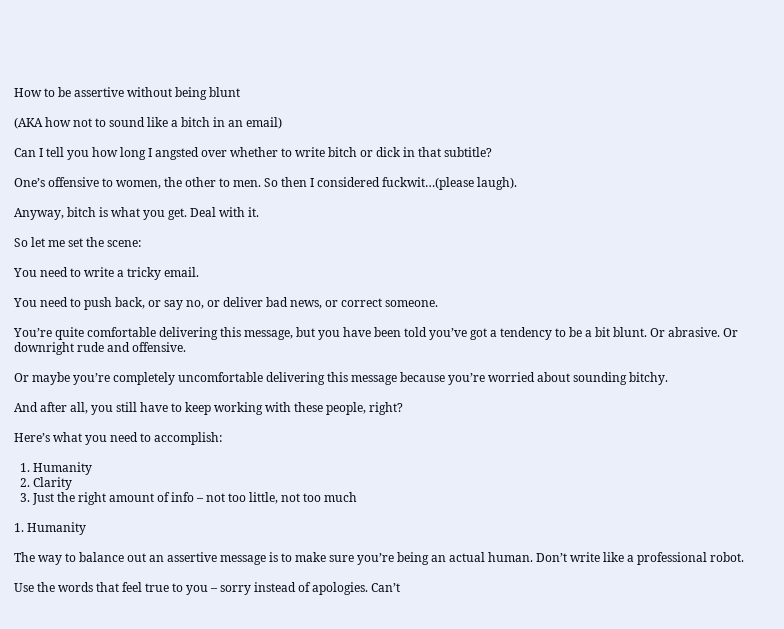How to be assertive without being blunt

(AKA how not to sound like a bitch in an email)

Can I tell you how long I angsted over whether to write bitch or dick in that subtitle?

One’s offensive to women, the other to men. So then I considered fuckwit…(please laugh).

Anyway, bitch is what you get. Deal with it.

So let me set the scene:

You need to write a tricky email.

You need to push back, or say no, or deliver bad news, or correct someone.

You’re quite comfortable delivering this message, but you have been told you’ve got a tendency to be a bit blunt. Or abrasive. Or downright rude and offensive.

Or maybe you’re completely uncomfortable delivering this message because you’re worried about sounding bitchy.

And after all, you still have to keep working with these people, right?

Here’s what you need to accomplish:

  1. Humanity
  2. Clarity
  3. Just the right amount of info – not too little, not too much

1. Humanity

The way to balance out an assertive message is to make sure you’re being an actual human. Don’t write like a professional robot.

Use the words that feel true to you – sorry instead of apologies. Can’t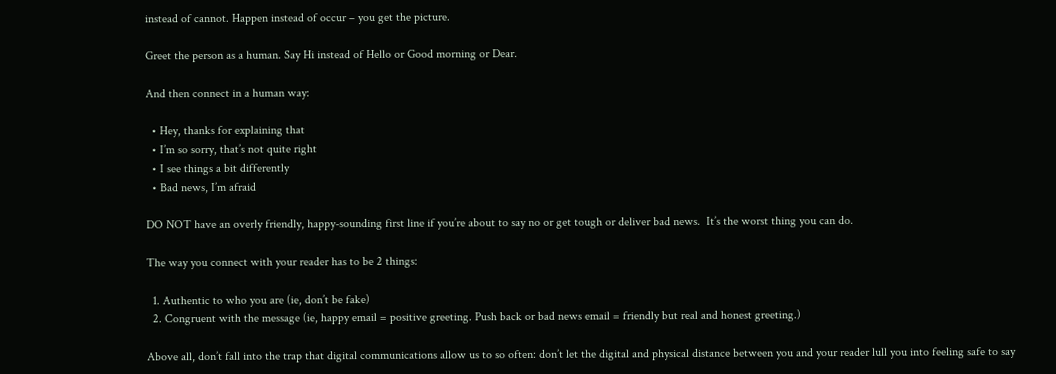instead of cannot. Happen instead of occur – you get the picture.

Greet the person as a human. Say Hi instead of Hello or Good morning or Dear.

And then connect in a human way:

  • Hey, thanks for explaining that
  • I’m so sorry, that’s not quite right
  • I see things a bit differently
  • Bad news, I’m afraid

DO NOT have an overly friendly, happy-sounding first line if you’re about to say no or get tough or deliver bad news.  It’s the worst thing you can do.

The way you connect with your reader has to be 2 things:

  1. Authentic to who you are (ie, don’t be fake)
  2. Congruent with the message (ie, happy email = positive greeting. Push back or bad news email = friendly but real and honest greeting.)

Above all, don’t fall into the trap that digital communications allow us to so often: don’t let the digital and physical distance between you and your reader lull you into feeling safe to say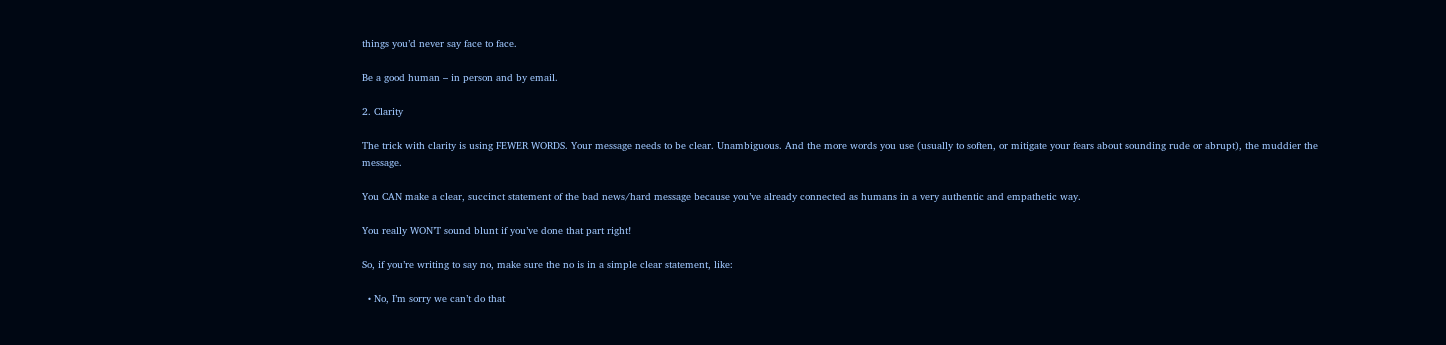things you’d never say face to face.

Be a good human – in person and by email.

2. Clarity

The trick with clarity is using FEWER WORDS. Your message needs to be clear. Unambiguous. And the more words you use (usually to soften, or mitigate your fears about sounding rude or abrupt), the muddier the message.

You CAN make a clear, succinct statement of the bad news/hard message because you’ve already connected as humans in a very authentic and empathetic way.

You really WON’T sound blunt if you’ve done that part right!

So, if you’re writing to say no, make sure the no is in a simple clear statement, like:

  • No, I’m sorry we can’t do that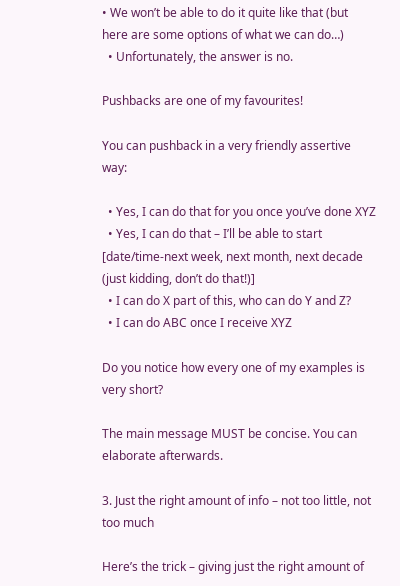• We won’t be able to do it quite like that (but here are some options of what we can do…)
  • Unfortunately, the answer is no.

Pushbacks are one of my favourites!

You can pushback in a very friendly assertive way:

  • Yes, I can do that for you once you’ve done XYZ
  • Yes, I can do that – I’ll be able to start [date/time-next week, next month, next decade (just kidding, don’t do that!)]
  • I can do X part of this, who can do Y and Z?
  • I can do ABC once I receive XYZ

Do you notice how every one of my examples is very short?

The main message MUST be concise. You can elaborate afterwards.

3. Just the right amount of info – not too little, not too much

Here’s the trick – giving just the right amount of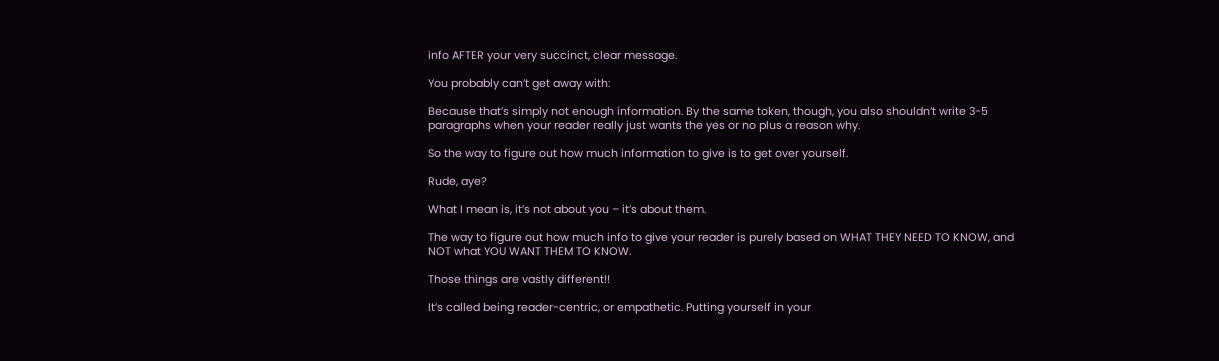info AFTER your very succinct, clear message.

You probably can’t get away with:

Because that’s simply not enough information. By the same token, though, you also shouldn’t write 3-5 paragraphs when your reader really just wants the yes or no plus a reason why.

So the way to figure out how much information to give is to get over yourself.

Rude, aye?

What I mean is, it’s not about you – it’s about them.

The way to figure out how much info to give your reader is purely based on WHAT THEY NEED TO KNOW, and NOT what YOU WANT THEM TO KNOW.

Those things are vastly different!!

It’s called being reader-centric, or empathetic. Putting yourself in your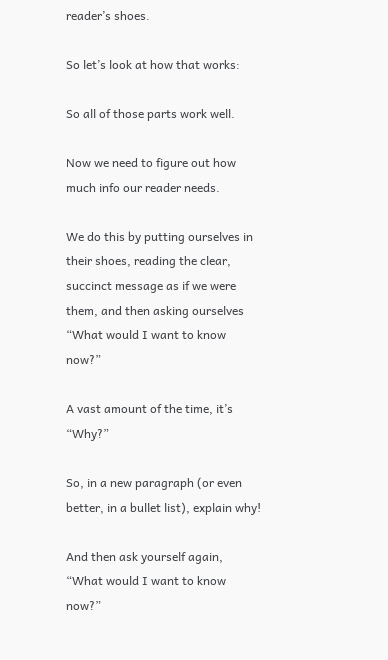reader’s shoes.

So let’s look at how that works:

So all of those parts work well.

Now we need to figure out how much info our reader needs.

We do this by putting ourselves in their shoes, reading the clear, succinct message as if we were them, and then asking ourselves “What would I want to know now?”

A vast amount of the time, it’s “Why?”

So, in a new paragraph (or even better, in a bullet list), explain why!

And then ask yourself again, “What would I want to know now?”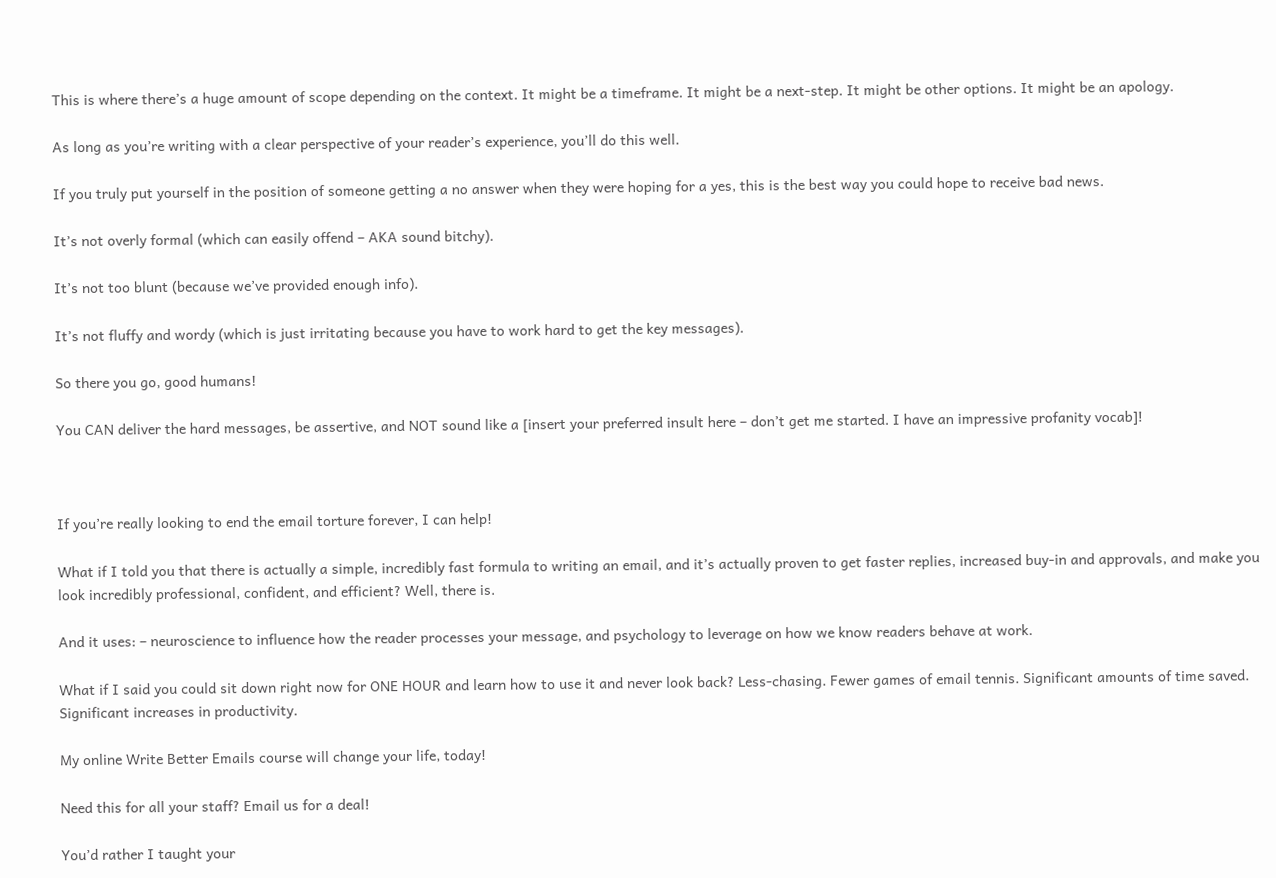This is where there’s a huge amount of scope depending on the context. It might be a timeframe. It might be a next-step. It might be other options. It might be an apology.

As long as you’re writing with a clear perspective of your reader’s experience, you’ll do this well.

If you truly put yourself in the position of someone getting a no answer when they were hoping for a yes, this is the best way you could hope to receive bad news.

It’s not overly formal (which can easily offend – AKA sound bitchy).

It’s not too blunt (because we’ve provided enough info).

It’s not fluffy and wordy (which is just irritating because you have to work hard to get the key messages).

So there you go, good humans!

You CAN deliver the hard messages, be assertive, and NOT sound like a [insert your preferred insult here – don’t get me started. I have an impressive profanity vocab]!



If you’re really looking to end the email torture forever, I can help!

What if I told you that there is actually a simple, incredibly fast formula to writing an email, and it’s actually proven to get faster replies, increased buy-in and approvals, and make you look incredibly professional, confident, and efficient? Well, there is.

And it uses: – neuroscience to influence how the reader processes your message, and psychology to leverage on how we know readers behave at work.

What if I said you could sit down right now for ONE HOUR and learn how to use it and never look back? Less-chasing. Fewer games of email tennis. Significant amounts of time saved. Significant increases in productivity.

My online Write Better Emails course will change your life, today!

Need this for all your staff? Email us for a deal!

You’d rather I taught your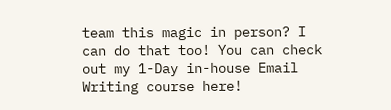team this magic in person? I can do that too! You can check out my 1-Day in-house Email Writing course here!